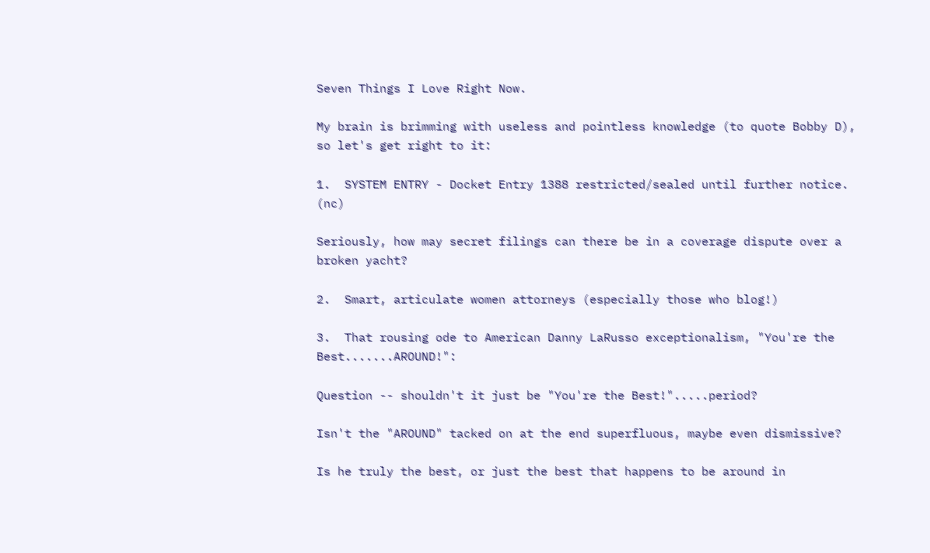Seven Things I Love Right Now.

My brain is brimming with useless and pointless knowledge (to quote Bobby D), so let's get right to it:

1.  SYSTEM ENTRY - Docket Entry 1388 restricted/sealed until further notice. (nc)

Seriously, how may secret filings can there be in a coverage dispute over a broken yacht?

2.  Smart, articulate women attorneys (especially those who blog!)

3.  That rousing ode to American Danny LaRusso exceptionalism, "You're the Best.......AROUND!":

Question -- shouldn't it just be "You're the Best!".....period?

Isn't the "AROUND" tacked on at the end superfluous, maybe even dismissive?

Is he truly the best, or just the best that happens to be around in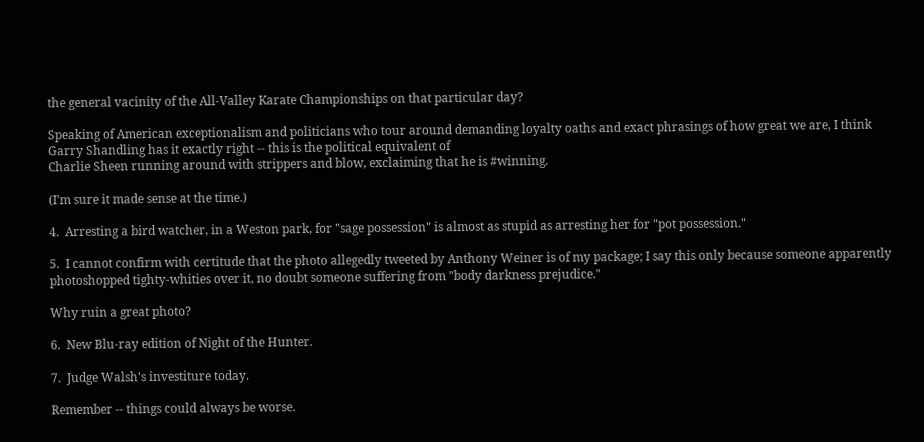the general vacinity of the All-Valley Karate Championships on that particular day?

Speaking of American exceptionalism and politicians who tour around demanding loyalty oaths and exact phrasings of how great we are, I think Garry Shandling has it exactly right -- this is the political equivalent of
Charlie Sheen running around with strippers and blow, exclaiming that he is #winning.

(I'm sure it made sense at the time.)

4.  Arresting a bird watcher, in a Weston park, for "sage possession" is almost as stupid as arresting her for "pot possession."

5.  I cannot confirm with certitude that the photo allegedly tweeted by Anthony Weiner is of my package; I say this only because someone apparently photoshopped tighty-whities over it, no doubt someone suffering from "body darkness prejudice."

Why ruin a great photo?

6.  New Blu-ray edition of Night of the Hunter.

7.  Judge Walsh's investiture today.

Remember -- things could always be worse.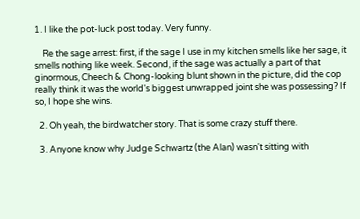1. I like the pot-luck post today. Very funny.

    Re the sage arrest: first, if the sage I use in my kitchen smells like her sage, it smells nothing like week. Second, if the sage was actually a part of that ginormous, Cheech & Chong-looking blunt shown in the picture, did the cop really think it was the world's biggest unwrapped joint she was possessing? If so, I hope she wins.

  2. Oh yeah, the birdwatcher story. That is some crazy stuff there.

  3. Anyone know why Judge Schwartz (the Alan) wasn't sitting with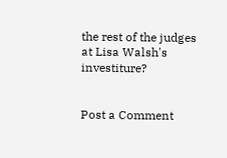the rest of the judges at Lisa Walsh's investiture?


Post a Comment